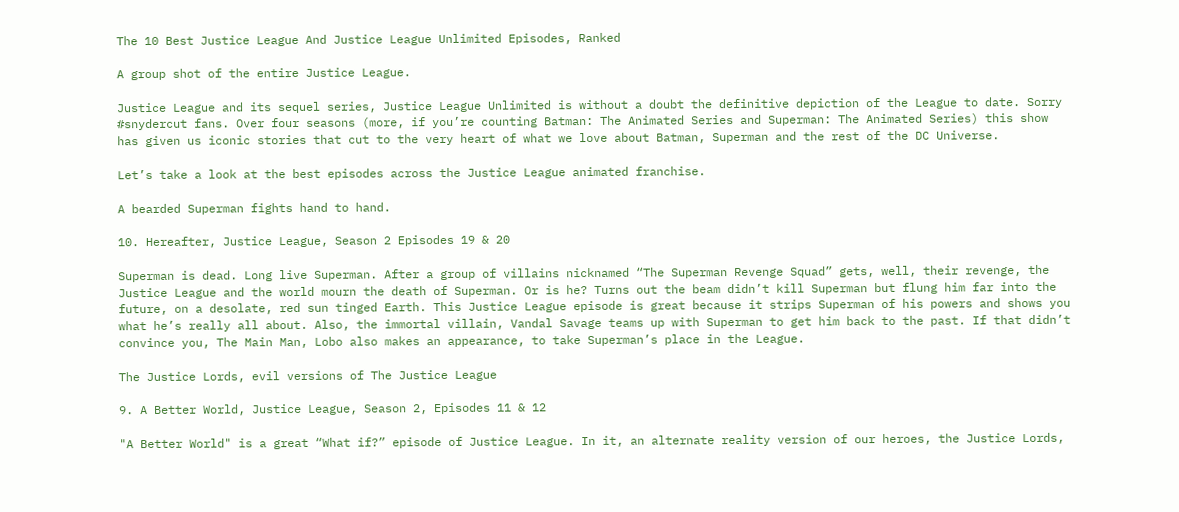The 10 Best Justice League And Justice League Unlimited Episodes, Ranked

A group shot of the entire Justice League.

Justice League and its sequel series, Justice League Unlimited is without a doubt the definitive depiction of the League to date. Sorry #snydercut fans. Over four seasons (more, if you’re counting Batman: The Animated Series and Superman: The Animated Series) this show has given us iconic stories that cut to the very heart of what we love about Batman, Superman and the rest of the DC Universe.

Let’s take a look at the best episodes across the Justice League animated franchise.

A bearded Superman fights hand to hand.

10. Hereafter, Justice League, Season 2 Episodes 19 & 20

Superman is dead. Long live Superman. After a group of villains nicknamed “The Superman Revenge Squad” gets, well, their revenge, the Justice League and the world mourn the death of Superman. Or is he? Turns out the beam didn’t kill Superman but flung him far into the future, on a desolate, red sun tinged Earth. This Justice League episode is great because it strips Superman of his powers and shows you what he’s really all about. Also, the immortal villain, Vandal Savage teams up with Superman to get him back to the past. If that didn’t convince you, The Main Man, Lobo also makes an appearance, to take Superman’s place in the League.

The Justice Lords, evil versions of The Justice League

9. A Better World, Justice League, Season 2, Episodes 11 & 12

"A Better World" is a great “What if?” episode of Justice League. In it, an alternate reality version of our heroes, the Justice Lords,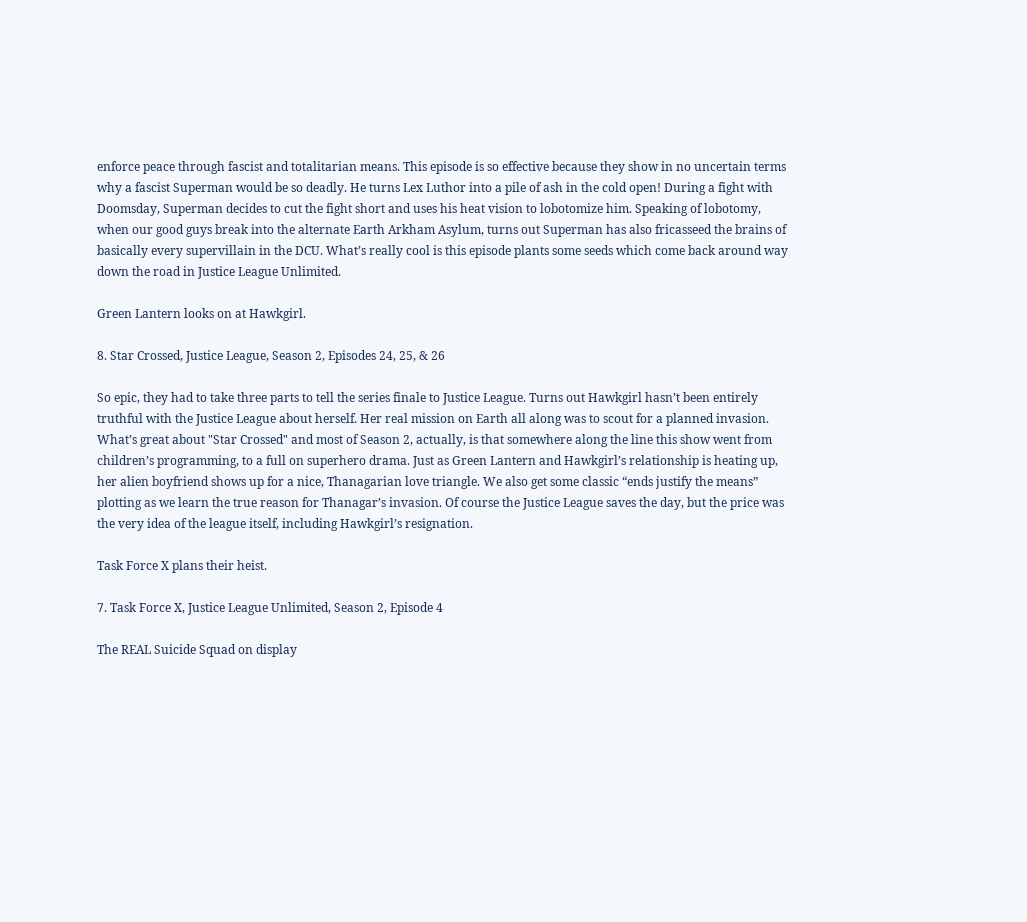enforce peace through fascist and totalitarian means. This episode is so effective because they show in no uncertain terms why a fascist Superman would be so deadly. He turns Lex Luthor into a pile of ash in the cold open! During a fight with Doomsday, Superman decides to cut the fight short and uses his heat vision to lobotomize him. Speaking of lobotomy, when our good guys break into the alternate Earth Arkham Asylum, turns out Superman has also fricasseed the brains of basically every supervillain in the DCU. What’s really cool is this episode plants some seeds which come back around way down the road in Justice League Unlimited.

Green Lantern looks on at Hawkgirl.

8. Star Crossed, Justice League, Season 2, Episodes 24, 25, & 26

So epic, they had to take three parts to tell the series finale to Justice League. Turns out Hawkgirl hasn’t been entirely truthful with the Justice League about herself. Her real mission on Earth all along was to scout for a planned invasion. What’s great about "Star Crossed" and most of Season 2, actually, is that somewhere along the line this show went from children’s programming, to a full on superhero drama. Just as Green Lantern and Hawkgirl’s relationship is heating up, her alien boyfriend shows up for a nice, Thanagarian love triangle. We also get some classic “ends justify the means” plotting as we learn the true reason for Thanagar’s invasion. Of course the Justice League saves the day, but the price was the very idea of the league itself, including Hawkgirl’s resignation.

Task Force X plans their heist.

7. Task Force X, Justice League Unlimited, Season 2, Episode 4

The REAL Suicide Squad on display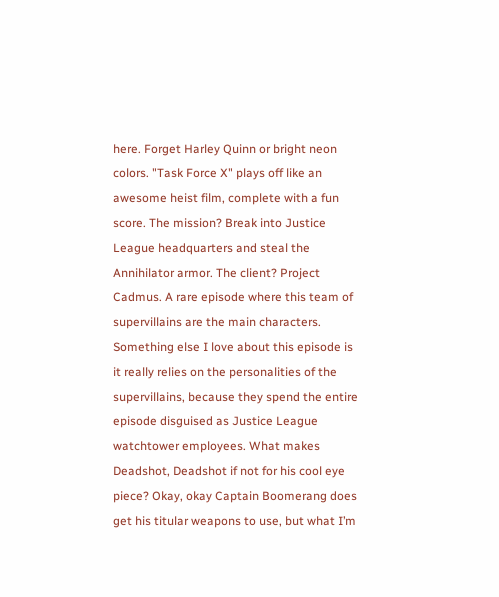here. Forget Harley Quinn or bright neon colors. "Task Force X" plays off like an awesome heist film, complete with a fun score. The mission? Break into Justice League headquarters and steal the Annihilator armor. The client? Project Cadmus. A rare episode where this team of supervillains are the main characters. Something else I love about this episode is it really relies on the personalities of the supervillains, because they spend the entire episode disguised as Justice League watchtower employees. What makes Deadshot, Deadshot if not for his cool eye piece? Okay, okay Captain Boomerang does get his titular weapons to use, but what I’m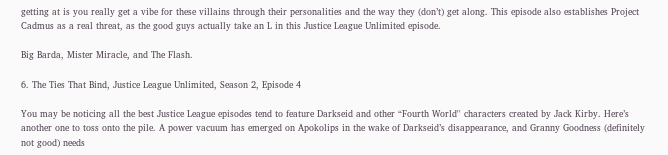getting at is you really get a vibe for these villains through their personalities and the way they (don’t) get along. This episode also establishes Project Cadmus as a real threat, as the good guys actually take an L in this Justice League Unlimited episode.

Big Barda, Mister Miracle, and The Flash.

6. The Ties That Bind, Justice League Unlimited, Season 2, Episode 4

You may be noticing all the best Justice League episodes tend to feature Darkseid and other “Fourth World'' characters created by Jack Kirby. Here’s another one to toss onto the pile. A power vacuum has emerged on Apokolips in the wake of Darkseid’s disappearance, and Granny Goodness (definitely not good) needs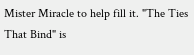Mister Miracle to help fill it. "The Ties That Bind" is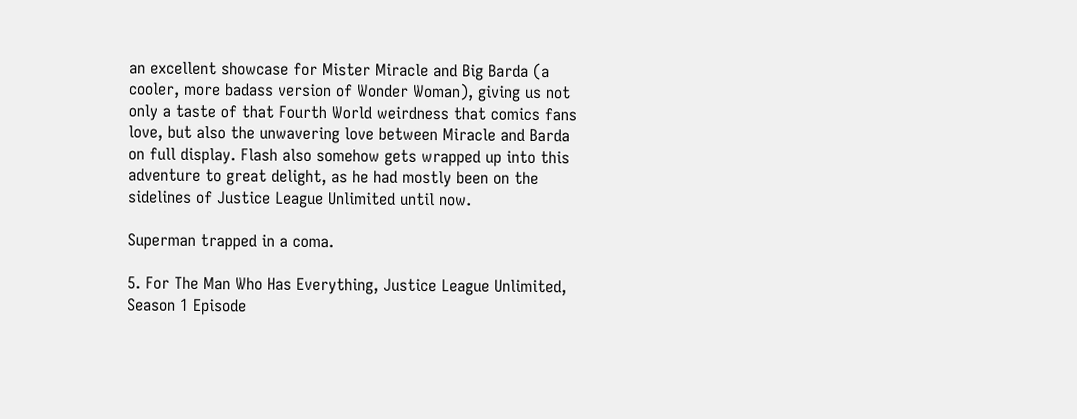an excellent showcase for Mister Miracle and Big Barda (a cooler, more badass version of Wonder Woman), giving us not only a taste of that Fourth World weirdness that comics fans love, but also the unwavering love between Miracle and Barda on full display. Flash also somehow gets wrapped up into this adventure to great delight, as he had mostly been on the sidelines of Justice League Unlimited until now.

Superman trapped in a coma.

5. For The Man Who Has Everything, Justice League Unlimited, Season 1 Episode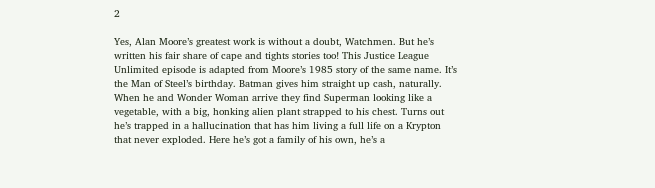2

Yes, Alan Moore’s greatest work is without a doubt, Watchmen. But he’s written his fair share of cape and tights stories too! This Justice League Unlimited episode is adapted from Moore’s 1985 story of the same name. It’s the Man of Steel’s birthday. Batman gives him straight up cash, naturally. When he and Wonder Woman arrive they find Superman looking like a vegetable, with a big, honking alien plant strapped to his chest. Turns out he’s trapped in a hallucination that has him living a full life on a Krypton that never exploded. Here he’s got a family of his own, he’s a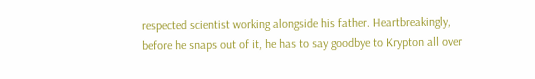respected scientist working alongside his father. Heartbreakingly, before he snaps out of it, he has to say goodbye to Krypton all over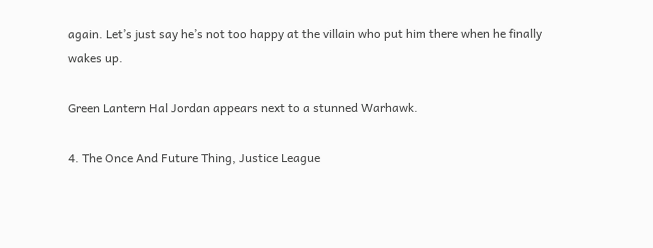again. Let’s just say he’s not too happy at the villain who put him there when he finally wakes up.

Green Lantern Hal Jordan appears next to a stunned Warhawk.

4. The Once And Future Thing, Justice League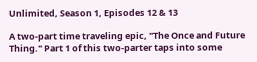Unlimited, Season 1, Episodes 12 & 13

A two-part time traveling epic, "The Once and Future Thing." Part 1 of this two-parter taps into some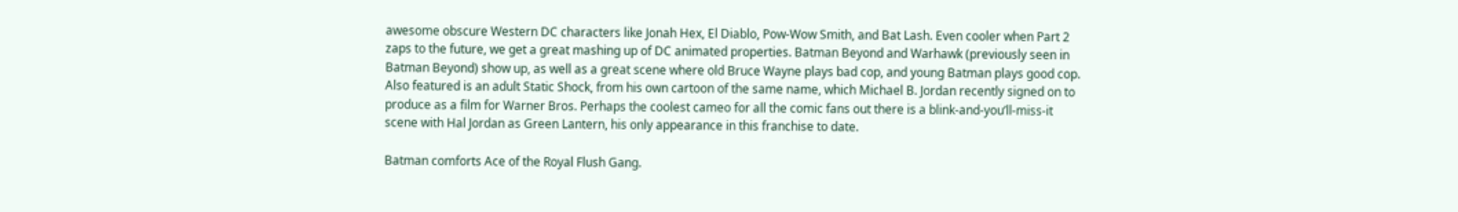awesome obscure Western DC characters like Jonah Hex, El Diablo, Pow-Wow Smith, and Bat Lash. Even cooler when Part 2 zaps to the future, we get a great mashing up of DC animated properties. Batman Beyond and Warhawk (previously seen in Batman Beyond) show up, as well as a great scene where old Bruce Wayne plays bad cop, and young Batman plays good cop. Also featured is an adult Static Shock, from his own cartoon of the same name, which Michael B. Jordan recently signed on to produce as a film for Warner Bros. Perhaps the coolest cameo for all the comic fans out there is a blink-and-you’ll-miss-it scene with Hal Jordan as Green Lantern, his only appearance in this franchise to date.

Batman comforts Ace of the Royal Flush Gang.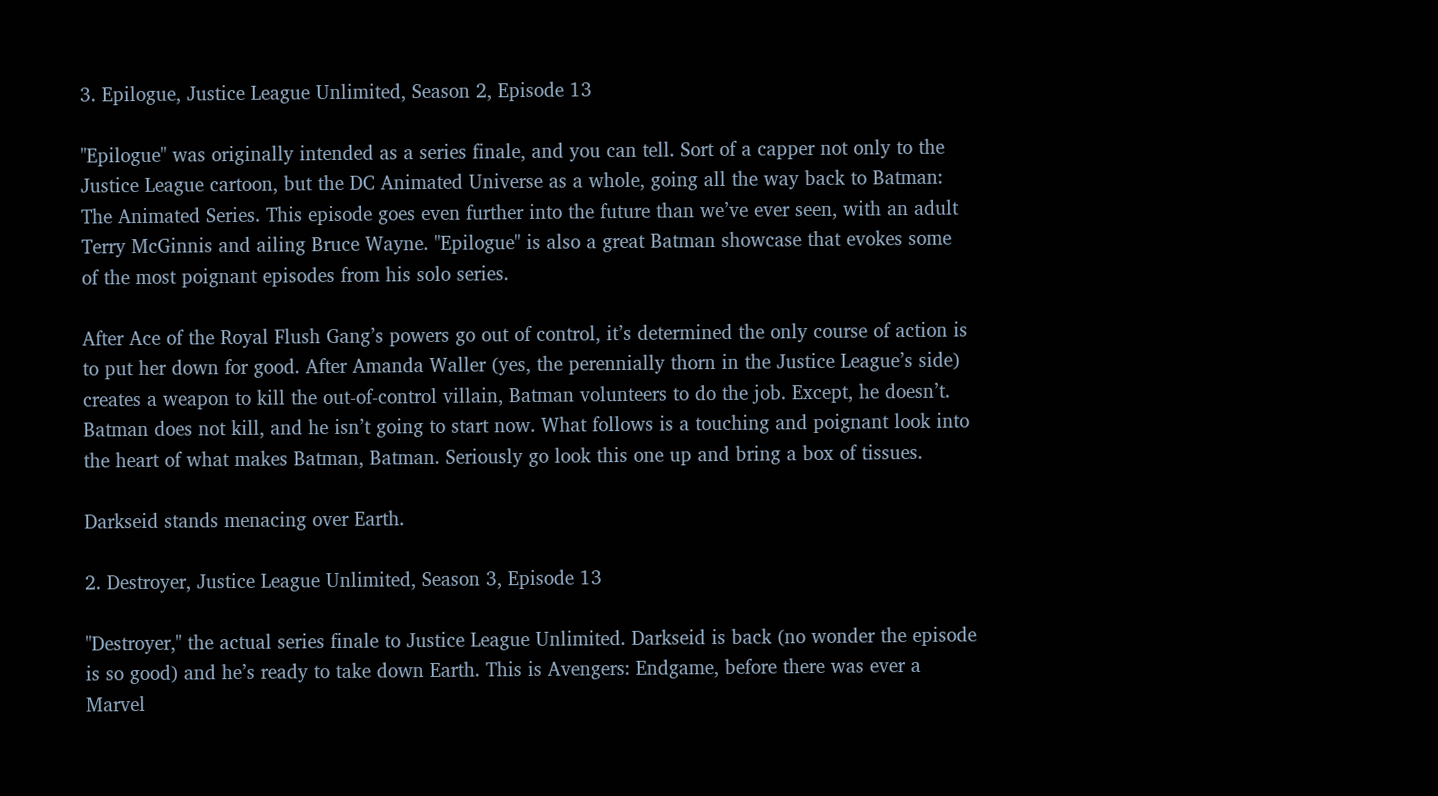3. Epilogue, Justice League Unlimited, Season 2, Episode 13

"Epilogue" was originally intended as a series finale, and you can tell. Sort of a capper not only to the Justice League cartoon, but the DC Animated Universe as a whole, going all the way back to Batman: The Animated Series. This episode goes even further into the future than we’ve ever seen, with an adult Terry McGinnis and ailing Bruce Wayne. "Epilogue" is also a great Batman showcase that evokes some of the most poignant episodes from his solo series.

After Ace of the Royal Flush Gang’s powers go out of control, it’s determined the only course of action is to put her down for good. After Amanda Waller (yes, the perennially thorn in the Justice League’s side) creates a weapon to kill the out-of-control villain, Batman volunteers to do the job. Except, he doesn’t. Batman does not kill, and he isn’t going to start now. What follows is a touching and poignant look into the heart of what makes Batman, Batman. Seriously go look this one up and bring a box of tissues.

Darkseid stands menacing over Earth.

2. Destroyer, Justice League Unlimited, Season 3, Episode 13

"Destroyer," the actual series finale to Justice League Unlimited. Darkseid is back (no wonder the episode is so good) and he’s ready to take down Earth. This is Avengers: Endgame, before there was ever a Marvel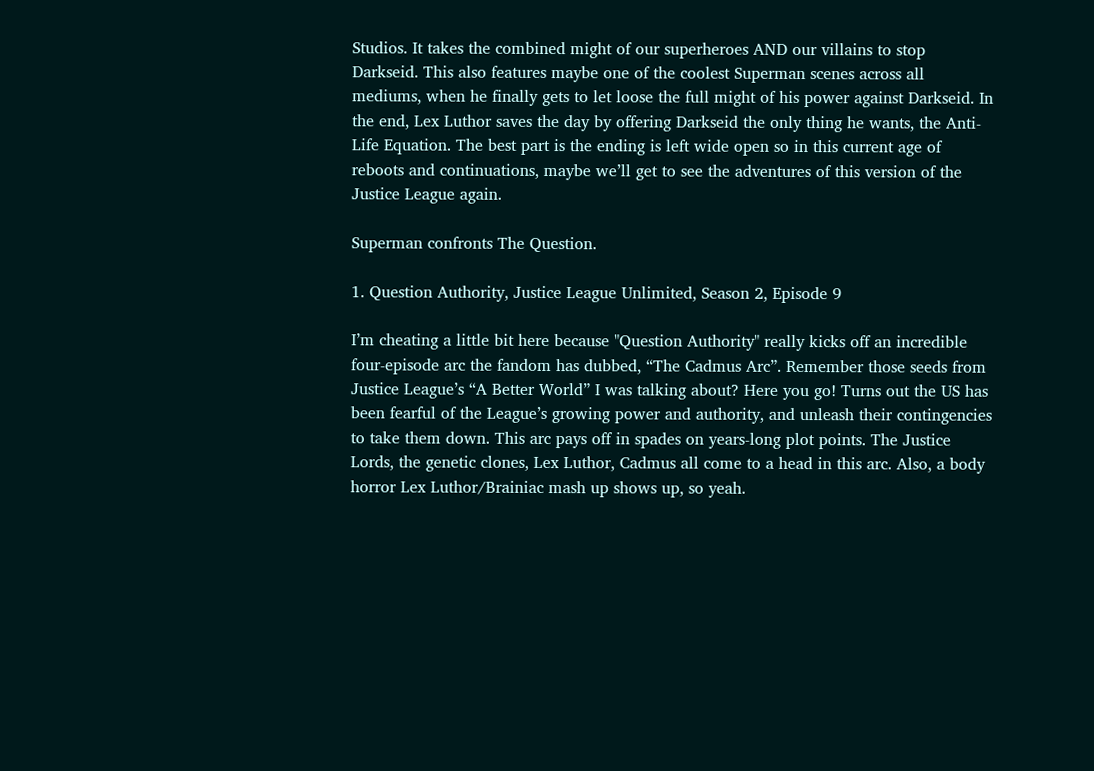Studios. It takes the combined might of our superheroes AND our villains to stop Darkseid. This also features maybe one of the coolest Superman scenes across all mediums, when he finally gets to let loose the full might of his power against Darkseid. In the end, Lex Luthor saves the day by offering Darkseid the only thing he wants, the Anti-Life Equation. The best part is the ending is left wide open so in this current age of reboots and continuations, maybe we’ll get to see the adventures of this version of the Justice League again.

Superman confronts The Question.

1. Question Authority, Justice League Unlimited, Season 2, Episode 9

I’m cheating a little bit here because "Question Authority" really kicks off an incredible four-episode arc the fandom has dubbed, “The Cadmus Arc”. Remember those seeds from Justice League’s “A Better World” I was talking about? Here you go! Turns out the US has been fearful of the League’s growing power and authority, and unleash their contingencies to take them down. This arc pays off in spades on years-long plot points. The Justice Lords, the genetic clones, Lex Luthor, Cadmus all come to a head in this arc. Also, a body horror Lex Luthor/Brainiac mash up shows up, so yeah.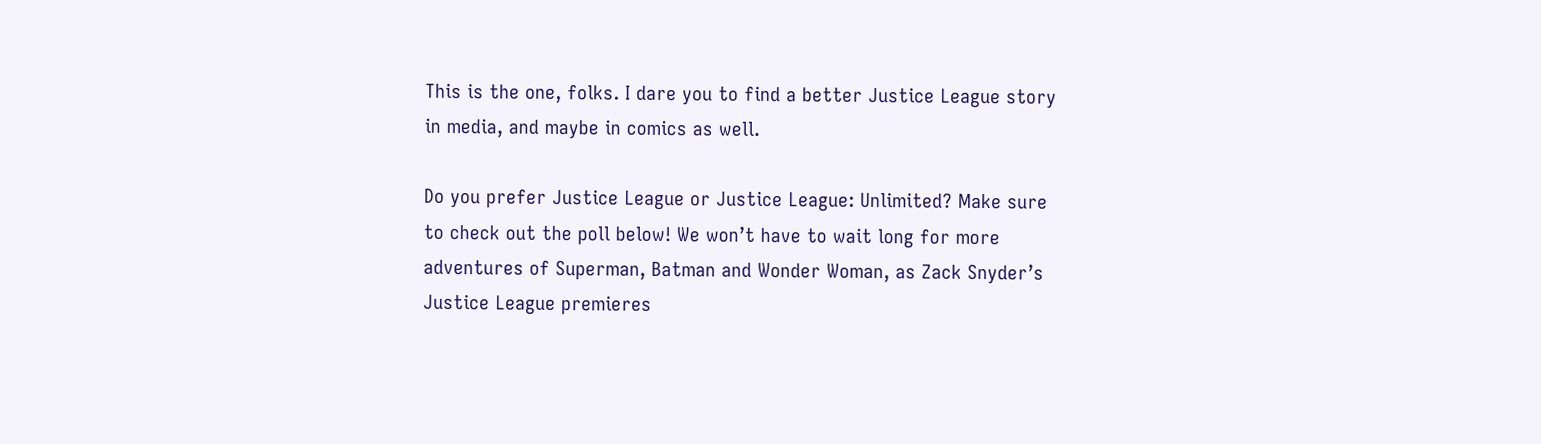This is the one, folks. I dare you to find a better Justice League story in media, and maybe in comics as well.

Do you prefer Justice League or Justice League: Unlimited? Make sure to check out the poll below! We won’t have to wait long for more adventures of Superman, Batman and Wonder Woman, as Zack Snyder’s Justice League premieres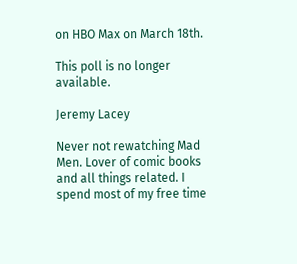on HBO Max on March 18th.

This poll is no longer available.

Jeremy Lacey

Never not rewatching Mad Men. Lover of comic books and all things related. I spend most of my free time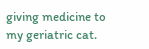giving medicine to my geriatric cat.